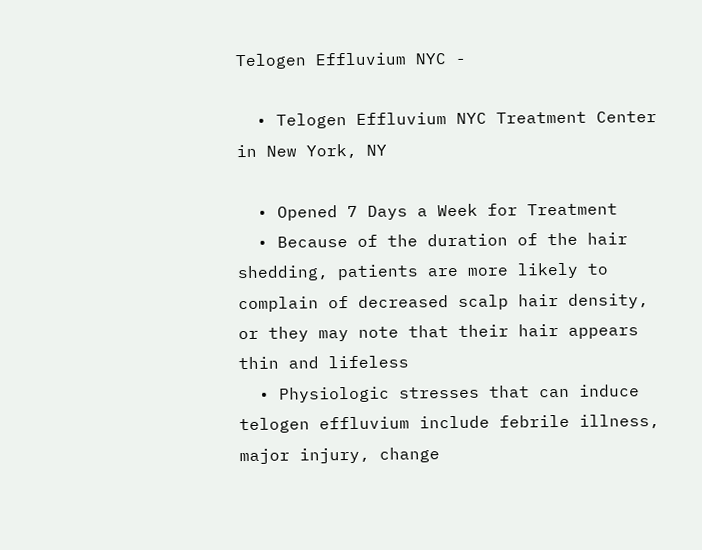Telogen Effluvium NYC -

  • Telogen Effluvium NYC Treatment Center in New York, NY

  • Opened 7 Days a Week for Treatment
  • Because of the duration of the hair shedding, patients are more likely to complain of decreased scalp hair density, or they may note that their hair appears thin and lifeless
  • Physiologic stresses that can induce telogen effluvium include febrile illness, major injury, change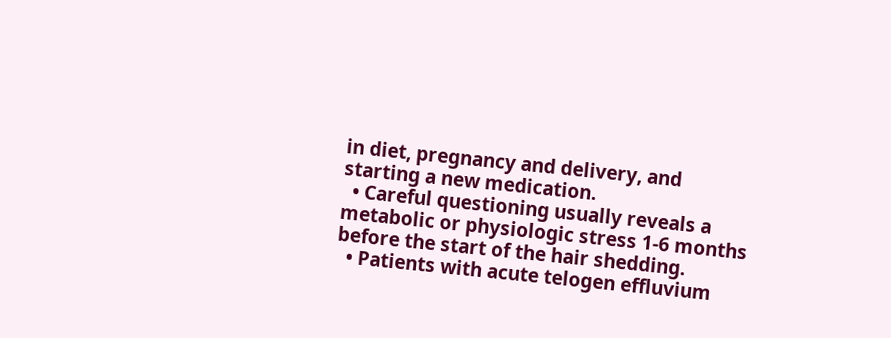in diet, pregnancy and delivery, and starting a new medication.
  • Careful questioning usually reveals a metabolic or physiologic stress 1-6 months before the start of the hair shedding.
  • Patients with acute telogen effluvium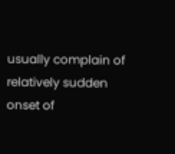usually complain of relatively sudden onset of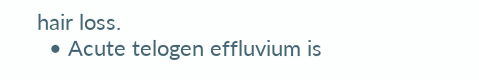hair loss.
  • Acute telogen effluvium is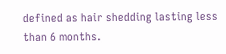defined as hair shedding lasting less than 6 months.